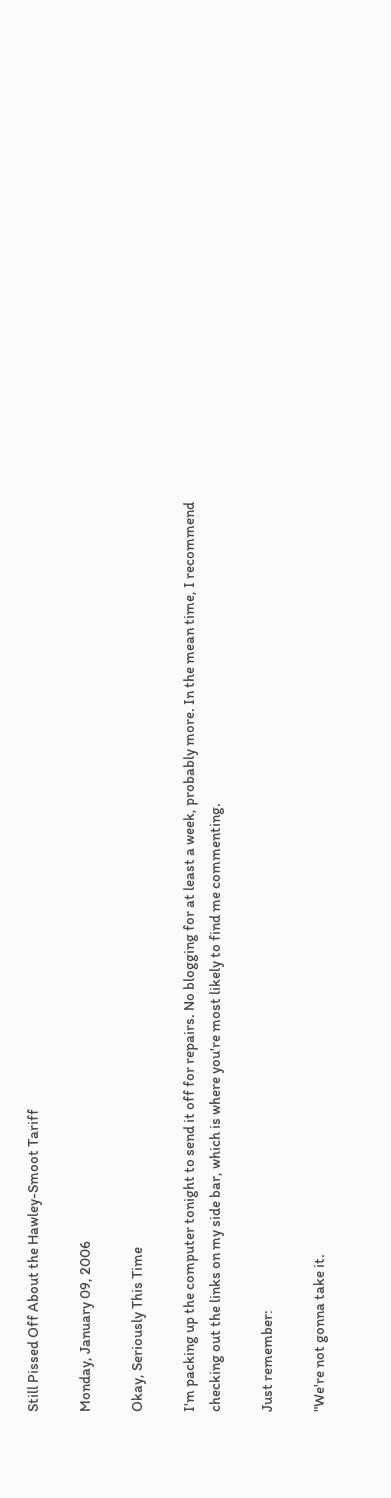Still Pissed Off About the Hawley-Smoot Tariff

Monday, January 09, 2006

Okay, Seriously This Time

I'm packing up the computer tonight to send it off for repairs. No blogging for at least a week, probably more. In the mean time, I recommend checking out the links on my side bar, which is where you're most likely to find me commenting.

Just remember:

"We're not gonna take it.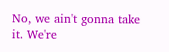No, we ain't gonna take it. We're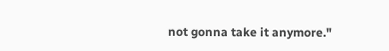not gonna take it anymore."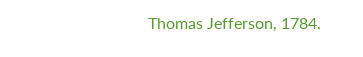Thomas Jefferson, 1784.